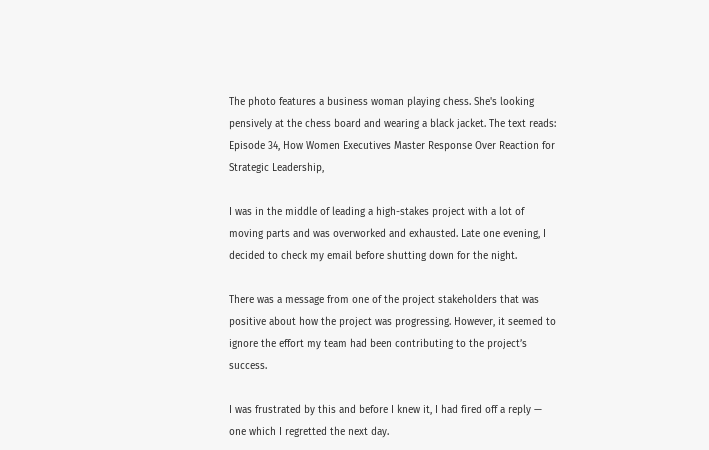The photo features a business woman playing chess. She's looking pensively at the chess board and wearing a black jacket. The text reads: Episode 34, How Women Executives Master Response Over Reaction for Strategic Leadership,

I was in the middle of leading a high-stakes project with a lot of moving parts and was overworked and exhausted. Late one evening, I decided to check my email before shutting down for the night.

There was a message from one of the project stakeholders that was positive about how the project was progressing. However, it seemed to ignore the effort my team had been contributing to the project’s success.

I was frustrated by this and before I knew it, I had fired off a reply — one which I regretted the next day.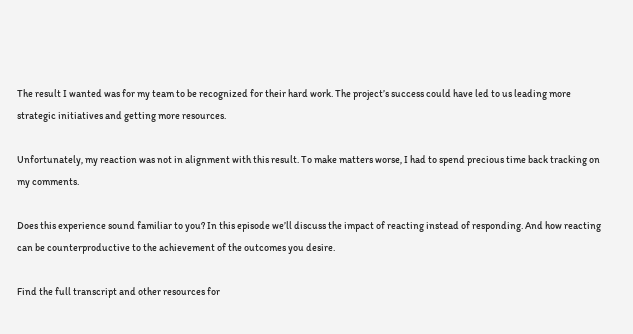The result I wanted was for my team to be recognized for their hard work. The project’s success could have led to us leading more strategic initiatives and getting more resources.

Unfortunately, my reaction was not in alignment with this result. To make matters worse, I had to spend precious time back tracking on my comments.

Does this experience sound familiar to you? In this episode we’ll discuss the impact of reacting instead of responding. And how reacting can be counterproductive to the achievement of the outcomes you desire.

Find the full transcript and other resources for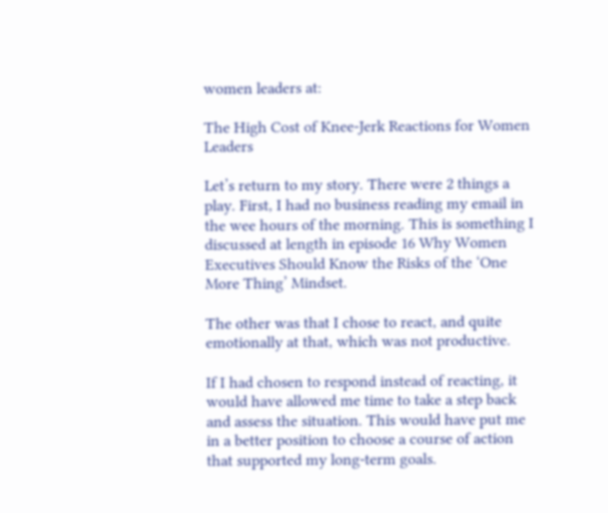women leaders at:

The High Cost of Knee-Jerk Reactions for Women Leaders

Let’s return to my story. There were 2 things a play. First, I had no business reading my email in the wee hours of the morning. This is something I discussed at length in episode 16 Why Women Executives Should Know the Risks of the ‘One More Thing’ Mindset.

The other was that I chose to react, and quite emotionally at that, which was not productive.

If I had chosen to respond instead of reacting, it would have allowed me time to take a step back and assess the situation. This would have put me in a better position to choose a course of action that supported my long-term goals.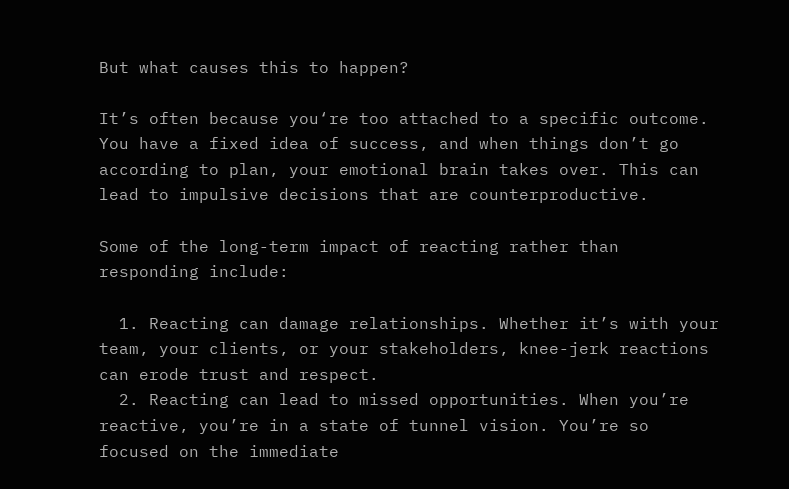But what causes this to happen?

It’s often because you‘re too attached to a specific outcome. You have a fixed idea of success, and when things don’t go according to plan, your emotional brain takes over. This can lead to impulsive decisions that are counterproductive.

Some of the long-term impact of reacting rather than responding include:

  1. Reacting can damage relationships. Whether it’s with your team, your clients, or your stakeholders, knee-jerk reactions can erode trust and respect.
  2. Reacting can lead to missed opportunities. When you’re reactive, you’re in a state of tunnel vision. You’re so focused on the immediate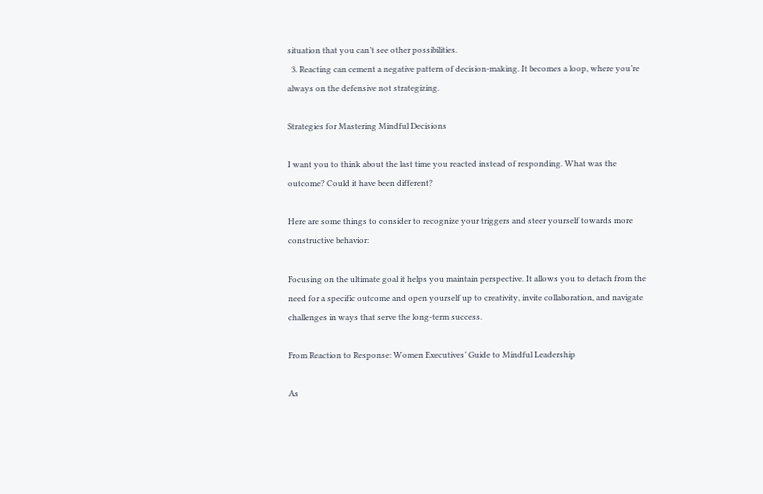situation that you can’t see other possibilities.
  3. Reacting can cement a negative pattern of decision-making. It becomes a loop, where you’re always on the defensive not strategizing.

Strategies for Mastering Mindful Decisions

I want you to think about the last time you reacted instead of responding. What was the outcome? Could it have been different?

Here are some things to consider to recognize your triggers and steer yourself towards more constructive behavior:

Focusing on the ultimate goal it helps you maintain perspective. It allows you to detach from the need for a specific outcome and open yourself up to creativity, invite collaboration, and navigate challenges in ways that serve the long-term success.

From Reaction to Response: Women Executives’ Guide to Mindful Leadership

As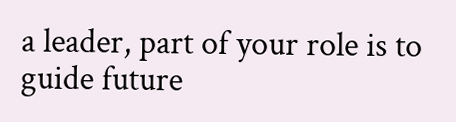a leader, part of your role is to guide future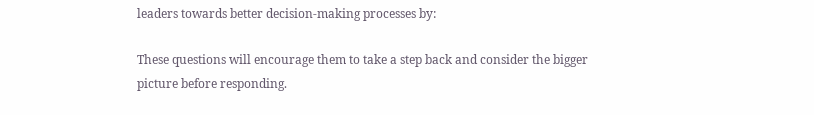leaders towards better decision-making processes by:

These questions will encourage them to take a step back and consider the bigger picture before responding.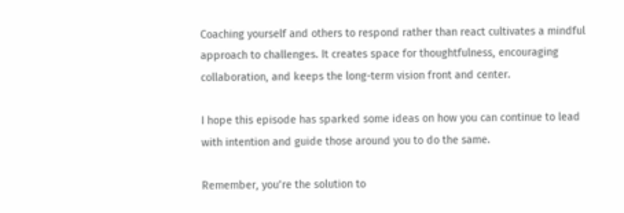Coaching yourself and others to respond rather than react cultivates a mindful approach to challenges. It creates space for thoughtfulness, encouraging collaboration, and keeps the long-term vision front and center.

I hope this episode has sparked some ideas on how you can continue to lead with intention and guide those around you to do the same.

Remember, you’re the solution to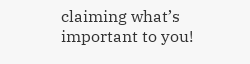claiming what’s important to you!